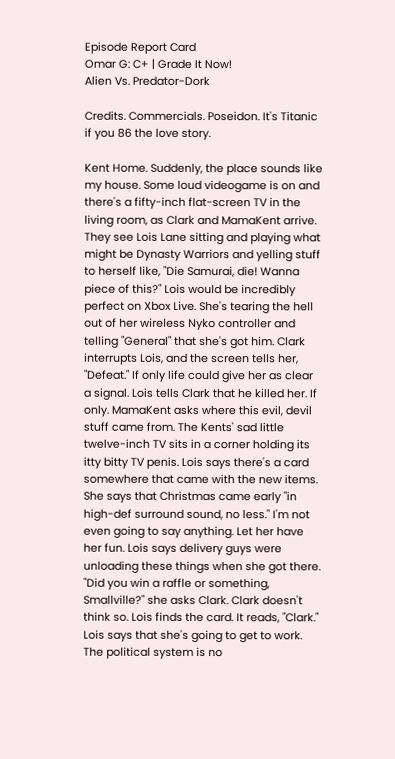Episode Report Card
Omar G: C+ | Grade It Now!
Alien Vs. Predator-Dork

Credits. Commercials. Poseidon. It's Titanic if you 86 the love story.

Kent Home. Suddenly, the place sounds like my house. Some loud videogame is on and there's a fifty-inch flat-screen TV in the living room, as Clark and MamaKent arrive. They see Lois Lane sitting and playing what might be Dynasty Warriors and yelling stuff to herself like, "Die Samurai, die! Wanna piece of this?" Lois would be incredibly perfect on Xbox Live. She's tearing the hell out of her wireless Nyko controller and telling "General" that she's got him. Clark interrupts Lois, and the screen tells her, "Defeat." If only life could give her as clear a signal. Lois tells Clark that he killed her. If only. MamaKent asks where this evil, devil stuff came from. The Kents' sad little twelve-inch TV sits in a corner holding its itty bitty TV penis. Lois says there's a card somewhere that came with the new items. She says that Christmas came early "in high-def surround sound, no less." I'm not even going to say anything. Let her have her fun. Lois says delivery guys were unloading these things when she got there. "Did you win a raffle or something, Smallville?" she asks Clark. Clark doesn't think so. Lois finds the card. It reads, "Clark." Lois says that she's going to get to work. The political system is no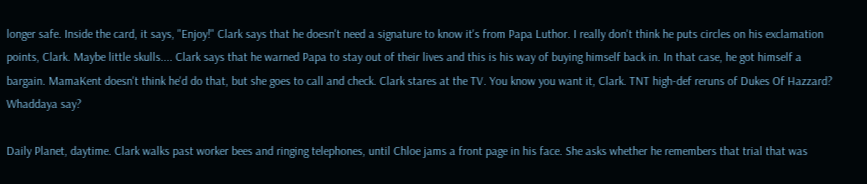longer safe. Inside the card, it says, "Enjoy!" Clark says that he doesn't need a signature to know it's from Papa Luthor. I really don't think he puts circles on his exclamation points, Clark. Maybe little skulls.... Clark says that he warned Papa to stay out of their lives and this is his way of buying himself back in. In that case, he got himself a bargain. MamaKent doesn't think he'd do that, but she goes to call and check. Clark stares at the TV. You know you want it, Clark. TNT high-def reruns of Dukes Of Hazzard? Whaddaya say?

Daily Planet, daytime. Clark walks past worker bees and ringing telephones, until Chloe jams a front page in his face. She asks whether he remembers that trial that was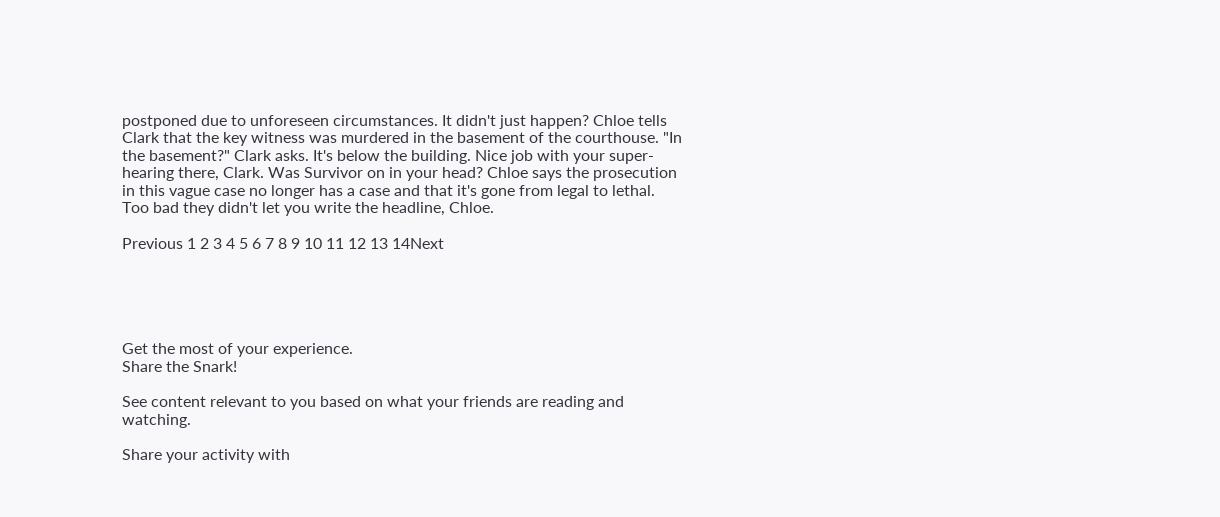postponed due to unforeseen circumstances. It didn't just happen? Chloe tells Clark that the key witness was murdered in the basement of the courthouse. "In the basement?" Clark asks. It's below the building. Nice job with your super-hearing there, Clark. Was Survivor on in your head? Chloe says the prosecution in this vague case no longer has a case and that it's gone from legal to lethal. Too bad they didn't let you write the headline, Chloe.

Previous 1 2 3 4 5 6 7 8 9 10 11 12 13 14Next





Get the most of your experience.
Share the Snark!

See content relevant to you based on what your friends are reading and watching.

Share your activity with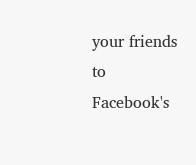your friends to Facebook's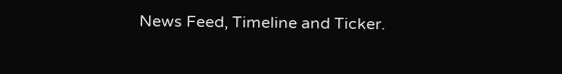News Feed, Timeline and Ticker.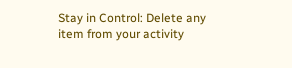Stay in Control: Delete any item from your activity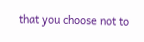that you choose not to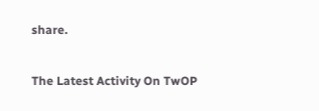share.

The Latest Activity On TwOP